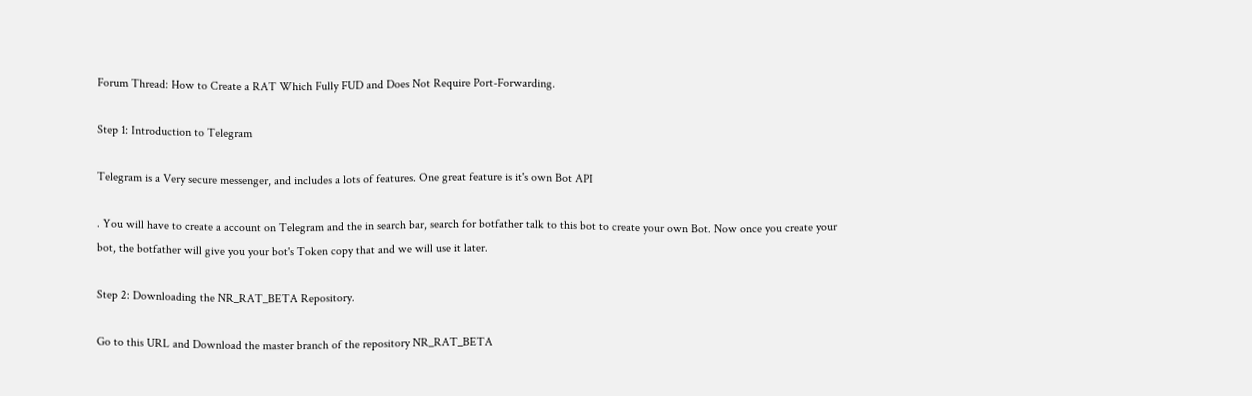Forum Thread: How to Create a RAT Which Fully FUD and Does Not Require Port-Forwarding.

Step 1: Introduction to Telegram

Telegram is a Very secure messenger, and includes a lots of features. One great feature is it's own Bot API

. You will have to create a account on Telegram and the in search bar, search for botfather talk to this bot to create your own Bot. Now once you create your bot, the botfather will give you your bot's Token copy that and we will use it later.

Step 2: Downloading the NR_RAT_BETA Repository.

Go to this URL and Download the master branch of the repository NR_RAT_BETA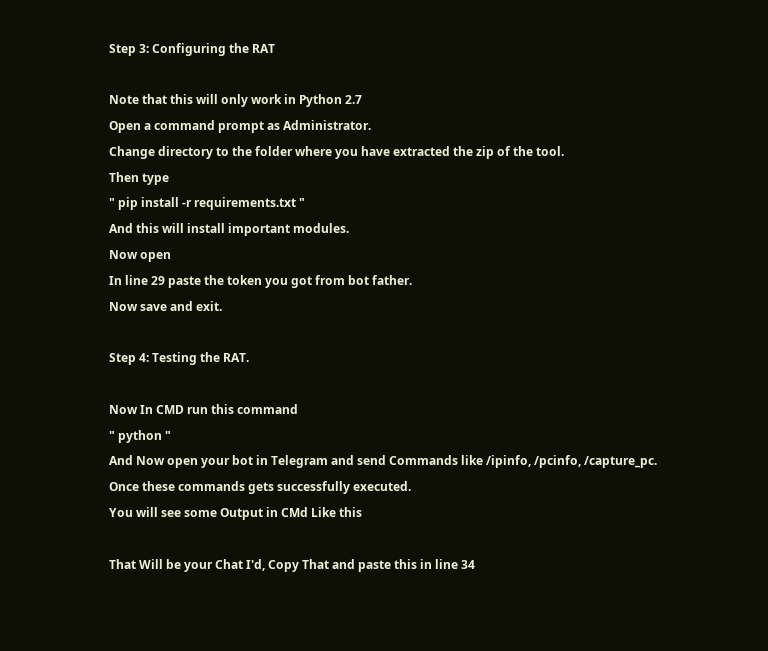Step 3: Configuring the RAT

Note that this will only work in Python 2.7
Open a command prompt as Administrator.
Change directory to the folder where you have extracted the zip of the tool.
Then type
" pip install -r requirements.txt "
And this will install important modules.
Now open
In line 29 paste the token you got from bot father.
Now save and exit.

Step 4: Testing the RAT.

Now In CMD run this command
" python "
And Now open your bot in Telegram and send Commands like /ipinfo, /pcinfo, /capture_pc.
Once these commands gets successfully executed.
You will see some Output in CMd Like this

That Will be your Chat I'd, Copy That and paste this in line 34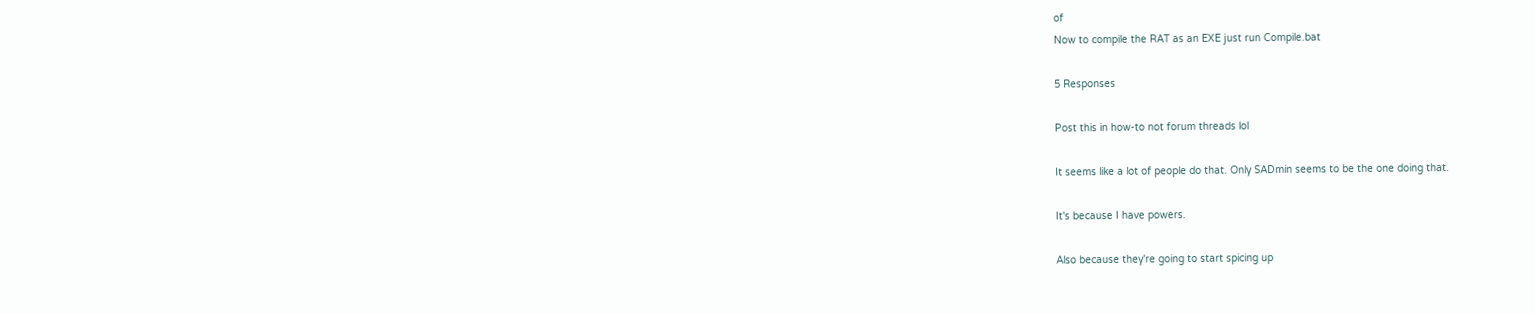of
Now to compile the RAT as an EXE just run Compile.bat

5 Responses

Post this in how-to not forum threads lol

It seems like a lot of people do that. Only SADmin seems to be the one doing that.

It's because I have powers.

Also because they're going to start spicing up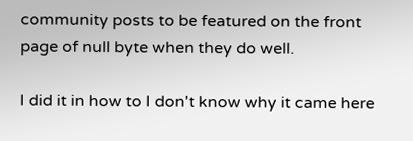community posts to be featured on the front page of null byte when they do well.

I did it in how to I don't know why it came here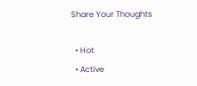Share Your Thoughts

  • Hot
  • Active